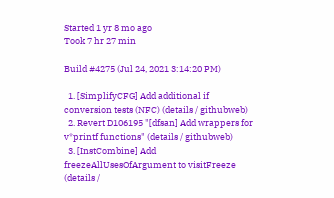Started 1 yr 8 mo ago
Took 7 hr 27 min

Build #4275 (Jul 24, 2021 3:14:20 PM)

  1. [SimplifyCFG] Add additional if conversion tests (NFC) (details / githubweb)
  2. Revert D106195 "[dfsan] Add wrappers for v*printf functions" (details / githubweb)
  3. [InstCombine] Add freezeAllUsesOfArgument to visitFreeze (details /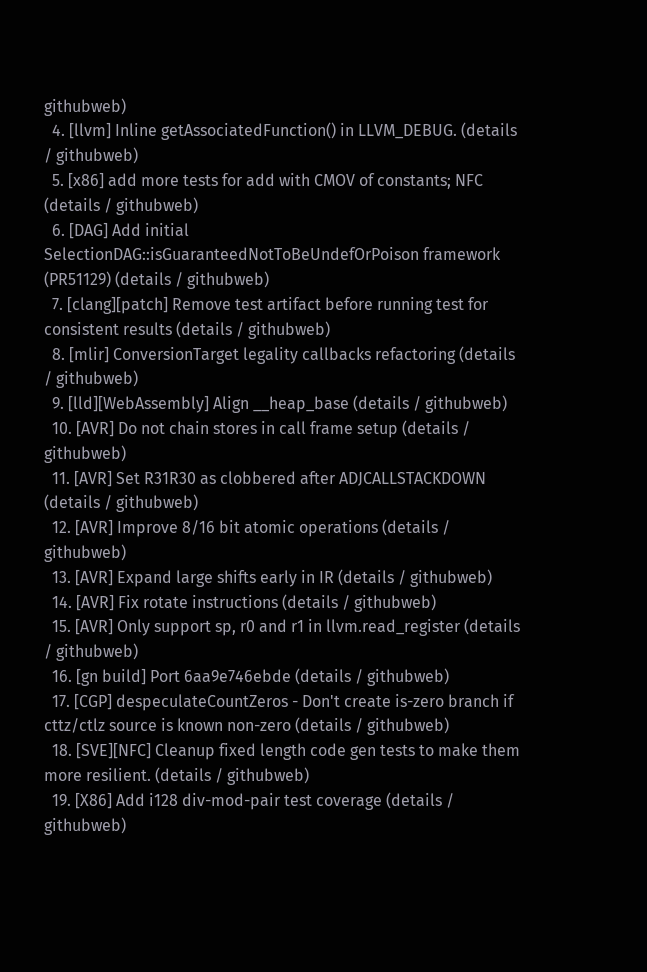githubweb)
  4. [llvm] Inline getAssociatedFunction() in LLVM_DEBUG. (details / githubweb)
  5. [x86] add more tests for add with CMOV of constants; NFC (details / githubweb)
  6. [DAG] Add initial SelectionDAG::isGuaranteedNotToBeUndefOrPoison framework (PR51129) (details / githubweb)
  7. [clang][patch] Remove test artifact before running test for consistent results (details / githubweb)
  8. [mlir] ConversionTarget legality callbacks refactoring (details / githubweb)
  9. [lld][WebAssembly] Align __heap_base (details / githubweb)
  10. [AVR] Do not chain stores in call frame setup (details / githubweb)
  11. [AVR] Set R31R30 as clobbered after ADJCALLSTACKDOWN (details / githubweb)
  12. [AVR] Improve 8/16 bit atomic operations (details / githubweb)
  13. [AVR] Expand large shifts early in IR (details / githubweb)
  14. [AVR] Fix rotate instructions (details / githubweb)
  15. [AVR] Only support sp, r0 and r1 in llvm.read_register (details / githubweb)
  16. [gn build] Port 6aa9e746ebde (details / githubweb)
  17. [CGP] despeculateCountZeros - Don't create is-zero branch if cttz/ctlz source is known non-zero (details / githubweb)
  18. [SVE][NFC] Cleanup fixed length code gen tests to make them more resilient. (details / githubweb)
  19. [X86] Add i128 div-mod-pair test coverage (details / githubweb)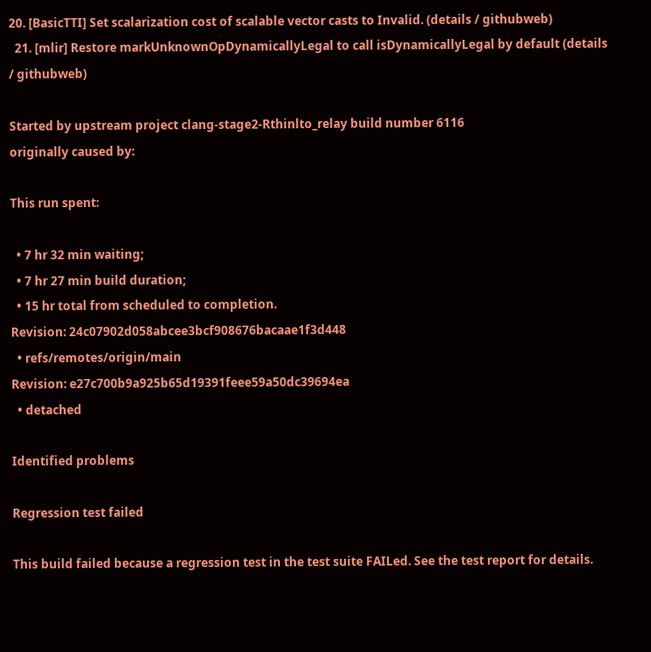20. [BasicTTI] Set scalarization cost of scalable vector casts to Invalid. (details / githubweb)
  21. [mlir] Restore markUnknownOpDynamicallyLegal to call isDynamicallyLegal by default (details / githubweb)

Started by upstream project clang-stage2-Rthinlto_relay build number 6116
originally caused by:

This run spent:

  • 7 hr 32 min waiting;
  • 7 hr 27 min build duration;
  • 15 hr total from scheduled to completion.
Revision: 24c07902d058abcee3bcf908676bacaae1f3d448
  • refs/remotes/origin/main
Revision: e27c700b9a925b65d19391feee59a50dc39694ea
  • detached

Identified problems

Regression test failed

This build failed because a regression test in the test suite FAILed. See the test report for details.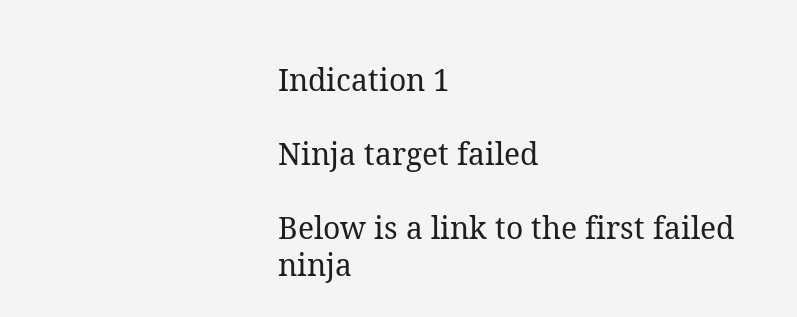Indication 1

Ninja target failed

Below is a link to the first failed ninja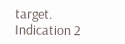target.
Indication 2